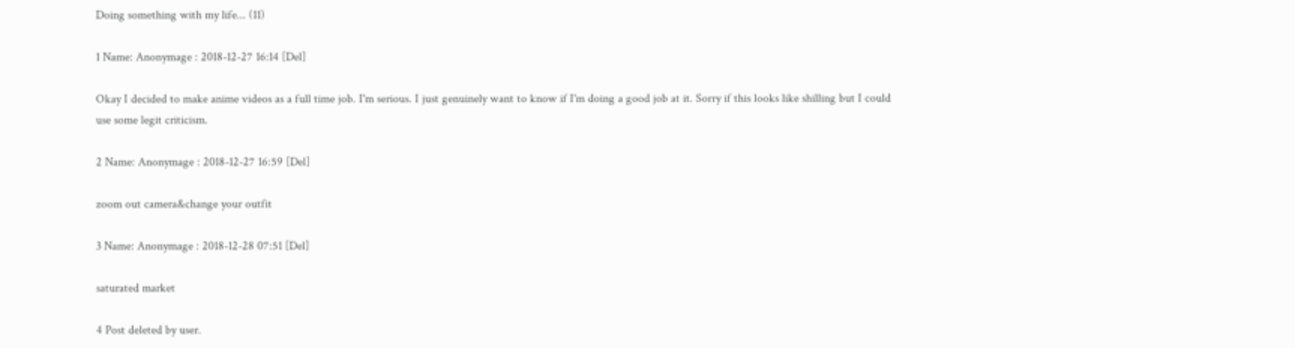Doing something with my life... (11)

1 Name: Anonymage : 2018-12-27 16:14 [Del]

Okay I decided to make anime videos as a full time job. I'm serious. I just genuinely want to know if I'm doing a good job at it. Sorry if this looks like shilling but I could use some legit criticism.

2 Name: Anonymage : 2018-12-27 16:59 [Del]

zoom out camera&change your outfit

3 Name: Anonymage : 2018-12-28 07:51 [Del]

saturated market

4 Post deleted by user.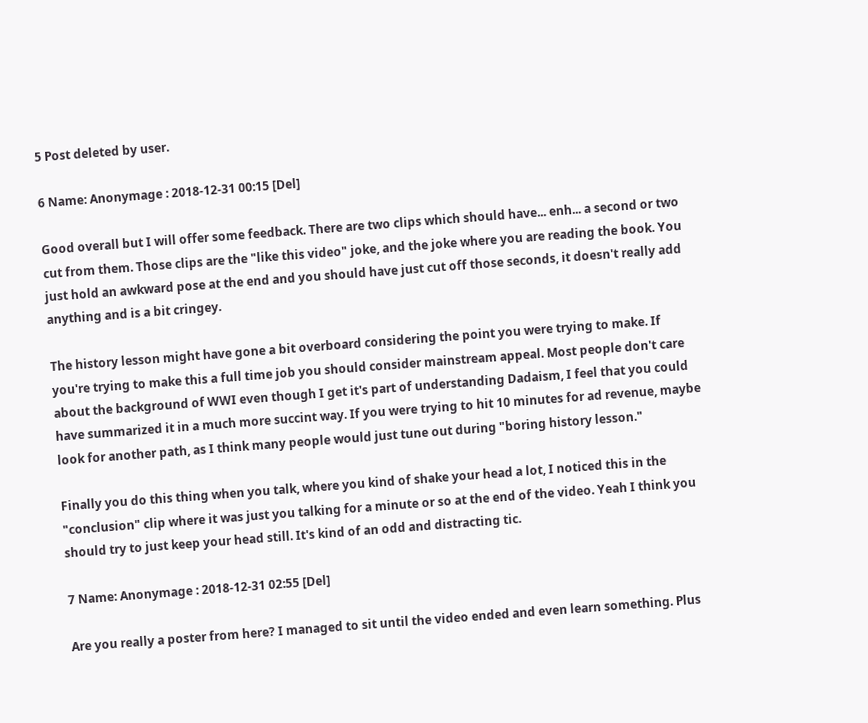5 Post deleted by user.

6 Name: Anonymage : 2018-12-31 00:15 [Del]

Good overall but I will offer some feedback. There are two clips which should have... enh... a second or two cut from them. Those clips are the "like this video" joke, and the joke where you are reading the book. You just hold an awkward pose at the end and you should have just cut off those seconds, it doesn't really add anything and is a bit cringey.

The history lesson might have gone a bit overboard considering the point you were trying to make. If you're trying to make this a full time job you should consider mainstream appeal. Most people don't care about the background of WWI even though I get it's part of understanding Dadaism, I feel that you could have summarized it in a much more succint way. If you were trying to hit 10 minutes for ad revenue, maybe look for another path, as I think many people would just tune out during "boring history lesson."

Finally you do this thing when you talk, where you kind of shake your head a lot, I noticed this in the "conclusion" clip where it was just you talking for a minute or so at the end of the video. Yeah I think you should try to just keep your head still. It's kind of an odd and distracting tic.

7 Name: Anonymage : 2018-12-31 02:55 [Del]

Are you really a poster from here? I managed to sit until the video ended and even learn something. Plus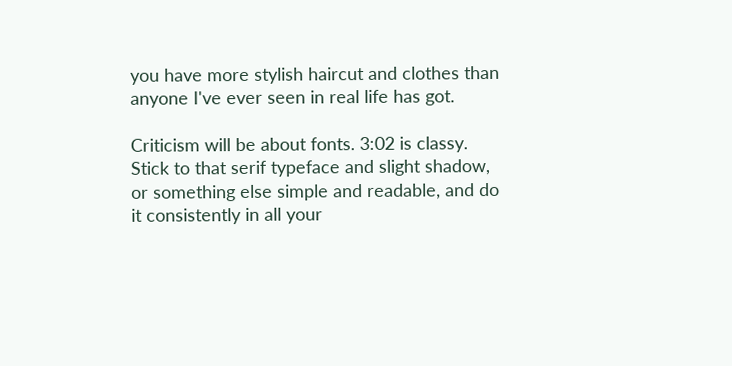you have more stylish haircut and clothes than anyone I've ever seen in real life has got.

Criticism will be about fonts. 3:02 is classy. Stick to that serif typeface and slight shadow, or something else simple and readable, and do it consistently in all your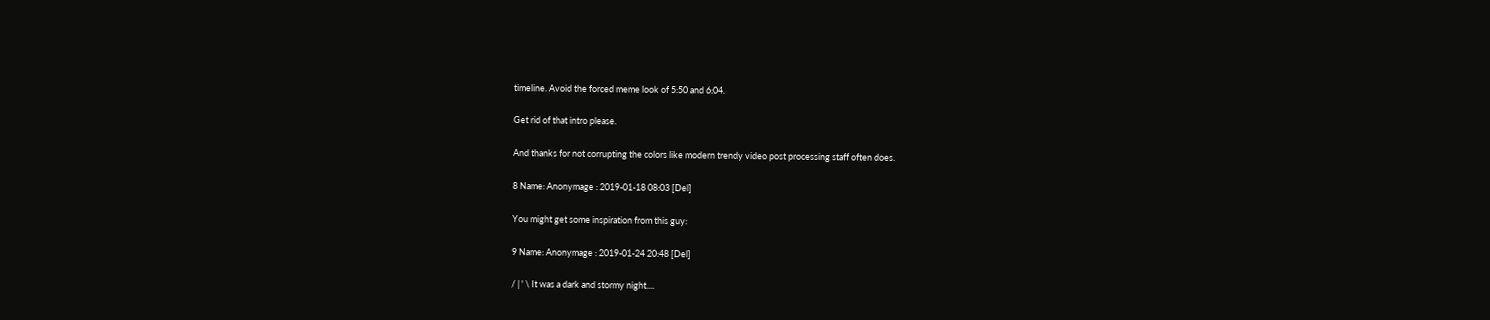timeline. Avoid the forced meme look of 5:50 and 6:04.

Get rid of that intro please.

And thanks for not corrupting the colors like modern trendy video post processing staff often does.

8 Name: Anonymage : 2019-01-18 08:03 [Del]

You might get some inspiration from this guy:

9 Name: Anonymage : 2019-01-24 20:48 [Del]

/ | ' \ It was a dark and stormy night....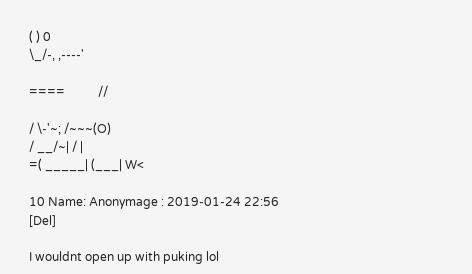( ) 0
\_/-, ,----'

====           //

/ \-'~; /~~~(O)
/ __/~| / |
=( _____| (___| W<

10 Name: Anonymage : 2019-01-24 22:56 [Del]

I wouldnt open up with puking lol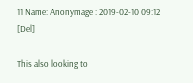11 Name: Anonymage : 2019-02-10 09:12 [Del]

This also looking to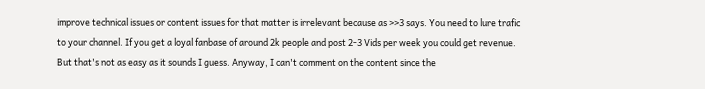improve technical issues or content issues for that matter is irrelevant because as >>3 says. You need to lure trafic to your channel. If you get a loyal fanbase of around 2k people and post 2-3 Vids per week you could get revenue. But that's not as easy as it sounds I guess. Anyway, I can't comment on the content since the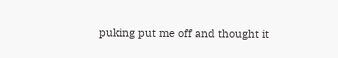puking put me off and thought it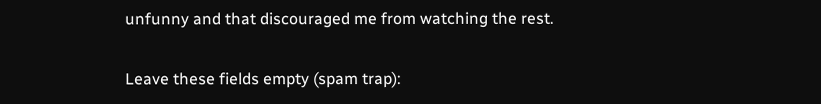unfunny and that discouraged me from watching the rest.

Leave these fields empty (spam trap):